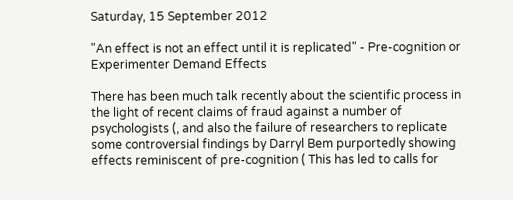Saturday, 15 September 2012

"An effect is not an effect until it is replicated" - Pre-cognition or Experimenter Demand Effects

There has been much talk recently about the scientific process in the light of recent claims of fraud against a number of psychologists (, and also the failure of researchers to replicate some controversial findings by Darryl Bem purportedly showing effects reminiscent of pre-cognition ( This has led to calls for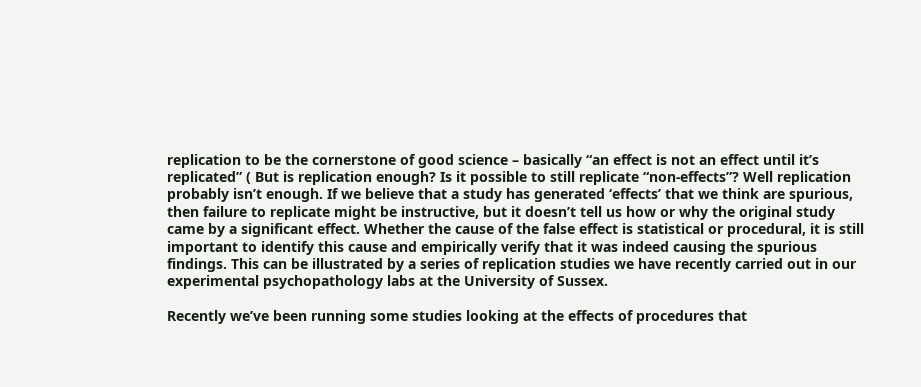replication to be the cornerstone of good science – basically “an effect is not an effect until it’s replicated” ( But is replication enough? Is it possible to still replicate “non-effects”? Well replication probably isn’t enough. If we believe that a study has generated ‘effects’ that we think are spurious, then failure to replicate might be instructive, but it doesn’t tell us how or why the original study came by a significant effect. Whether the cause of the false effect is statistical or procedural, it is still important to identify this cause and empirically verify that it was indeed causing the spurious findings. This can be illustrated by a series of replication studies we have recently carried out in our experimental psychopathology labs at the University of Sussex.

Recently we’ve been running some studies looking at the effects of procedures that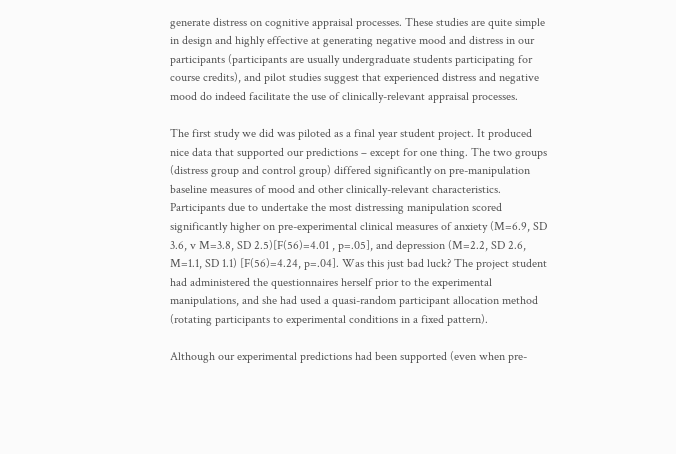generate distress on cognitive appraisal processes. These studies are quite simple in design and highly effective at generating negative mood and distress in our participants (participants are usually undergraduate students participating for course credits), and pilot studies suggest that experienced distress and negative mood do indeed facilitate the use of clinically-relevant appraisal processes.

The first study we did was piloted as a final year student project. It produced nice data that supported our predictions – except for one thing. The two groups (distress group and control group) differed significantly on pre-manipulation baseline measures of mood and other clinically-relevant characteristics. Participants due to undertake the most distressing manipulation scored significantly higher on pre-experimental clinical measures of anxiety (M=6.9, SD 3.6, v M=3.8, SD 2.5)[F(56)=4.01 , p=.05], and depression (M=2.2, SD 2.6, M=1.1, SD 1.1) [F(56)=4.24, p=.04]. Was this just bad luck? The project student had administered the questionnaires herself prior to the experimental manipulations, and she had used a quasi-random participant allocation method (rotating participants to experimental conditions in a fixed pattern).

Although our experimental predictions had been supported (even when pre-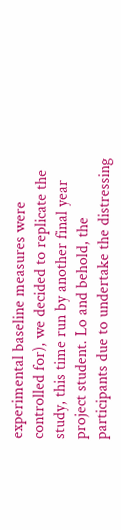experimental baseline measures were controlled for), we decided to replicate the study, this time run by another final year project student. Lo and behold, the participants due to undertake the distressing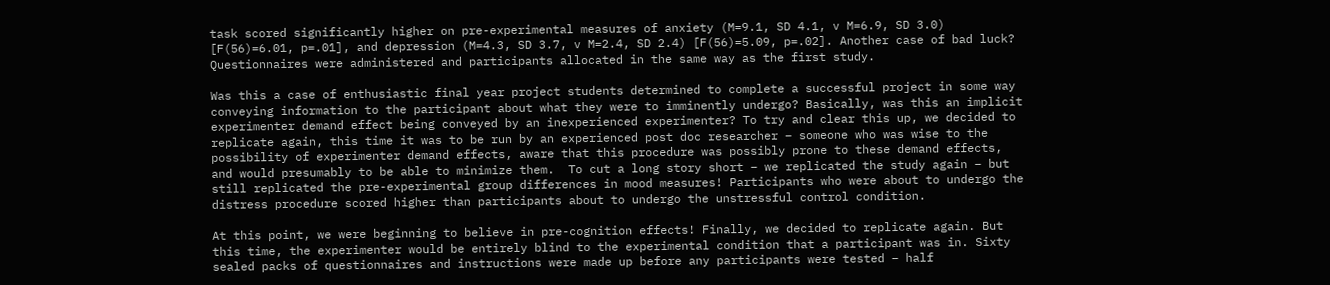task scored significantly higher on pre-experimental measures of anxiety (M=9.1, SD 4.1, v M=6.9, SD 3.0) [F(56)=6.01, p=.01], and depression (M=4.3, SD 3.7, v M=2.4, SD 2.4) [F(56)=5.09, p=.02]. Another case of bad luck? Questionnaires were administered and participants allocated in the same way as the first study.

Was this a case of enthusiastic final year project students determined to complete a successful project in some way conveying information to the participant about what they were to imminently undergo? Basically, was this an implicit experimenter demand effect being conveyed by an inexperienced experimenter? To try and clear this up, we decided to replicate again, this time it was to be run by an experienced post doc researcher – someone who was wise to the possibility of experimenter demand effects, aware that this procedure was possibly prone to these demand effects, and would presumably to be able to minimize them.  To cut a long story short – we replicated the study again – but still replicated the pre-experimental group differences in mood measures! Participants who were about to undergo the distress procedure scored higher than participants about to undergo the unstressful control condition.

At this point, we were beginning to believe in pre-cognition effects! Finally, we decided to replicate again. But this time, the experimenter would be entirely blind to the experimental condition that a participant was in. Sixty sealed packs of questionnaires and instructions were made up before any participants were tested – half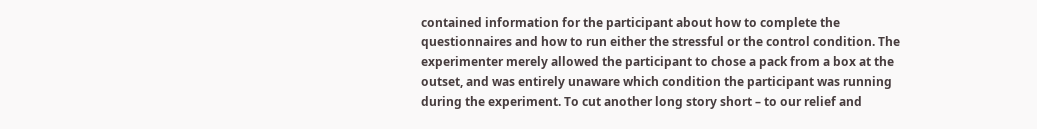contained information for the participant about how to complete the questionnaires and how to run either the stressful or the control condition. The experimenter merely allowed the participant to chose a pack from a box at the outset, and was entirely unaware which condition the participant was running during the experiment. To cut another long story short – to our relief and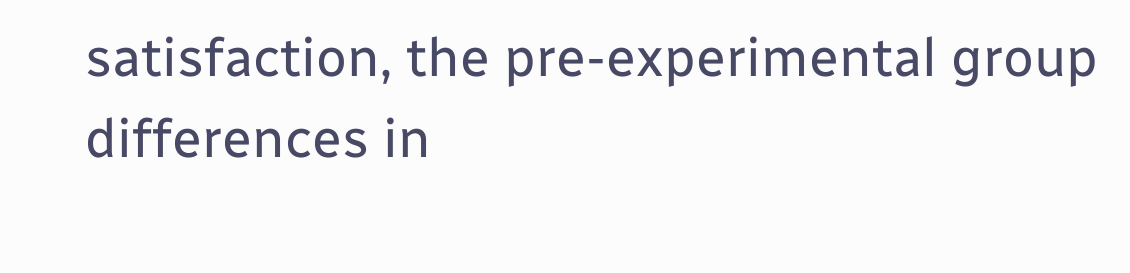satisfaction, the pre-experimental group differences in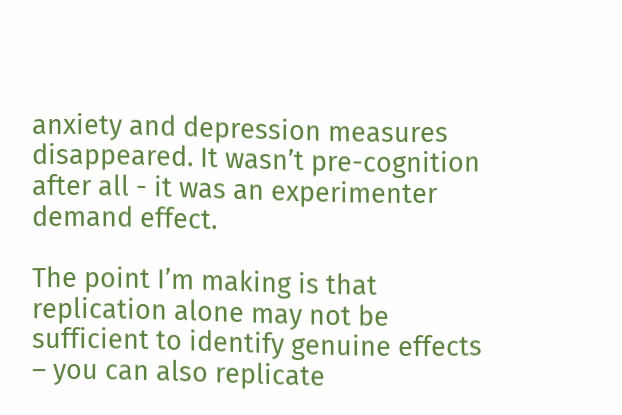anxiety and depression measures disappeared. It wasn’t pre-cognition after all - it was an experimenter demand effect.

The point I’m making is that replication alone may not be sufficient to identify genuine effects – you can also replicate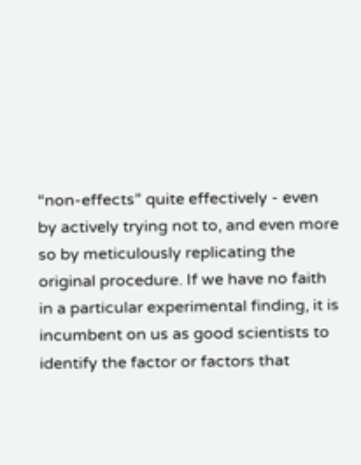“non-effects” quite effectively - even by actively trying not to, and even more so by meticulously replicating the original procedure. If we have no faith in a particular experimental finding, it is incumbent on us as good scientists to identify the factor or factors that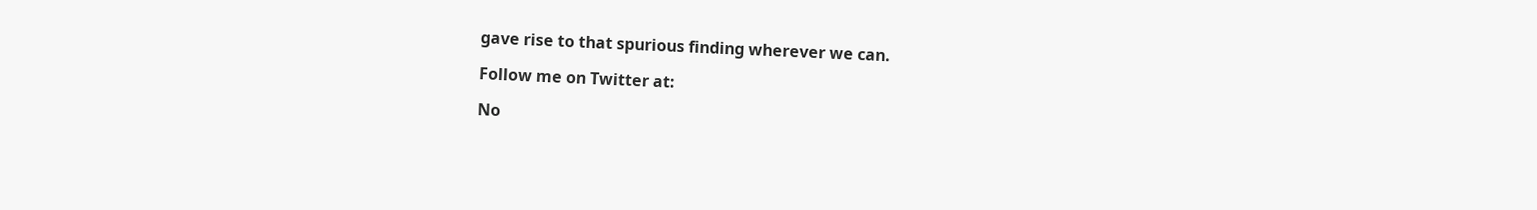gave rise to that spurious finding wherever we can.

Follow me on Twitter at:

No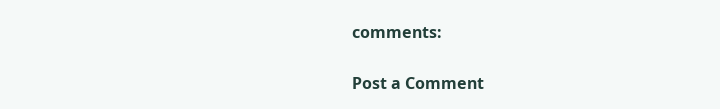comments:

Post a Comment